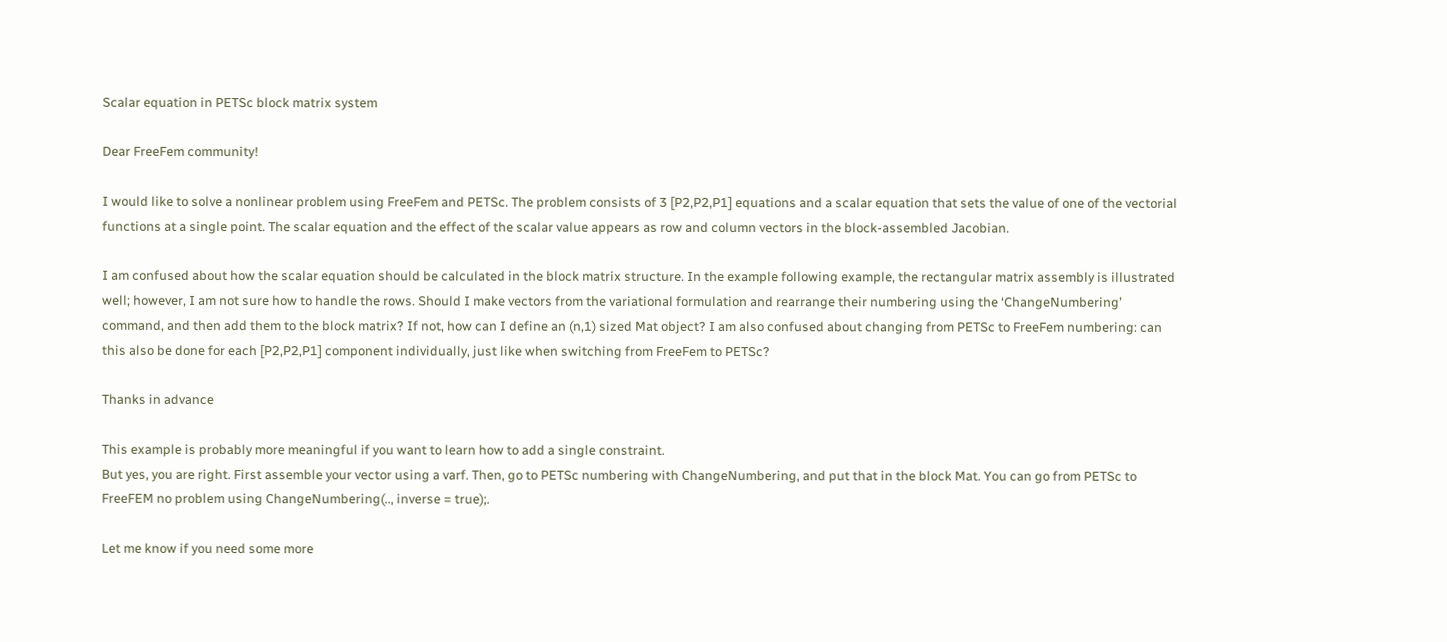Scalar equation in PETSc block matrix system

Dear FreeFem community!

I would like to solve a nonlinear problem using FreeFem and PETSc. The problem consists of 3 [P2,P2,P1] equations and a scalar equation that sets the value of one of the vectorial functions at a single point. The scalar equation and the effect of the scalar value appears as row and column vectors in the block-assembled Jacobian.

I am confused about how the scalar equation should be calculated in the block matrix structure. In the example following example, the rectangular matrix assembly is illustrated well; however, I am not sure how to handle the rows. Should I make vectors from the variational formulation and rearrange their numbering using the ‘ChangeNumbering’ command, and then add them to the block matrix? If not, how can I define an (n,1) sized Mat object? I am also confused about changing from PETSc to FreeFem numbering: can this also be done for each [P2,P2,P1] component individually, just like when switching from FreeFem to PETSc?

Thanks in advance

This example is probably more meaningful if you want to learn how to add a single constraint.
But yes, you are right. First assemble your vector using a varf. Then, go to PETSc numbering with ChangeNumbering, and put that in the block Mat. You can go from PETSc to FreeFEM no problem using ChangeNumbering(.., inverse = true);.

Let me know if you need some more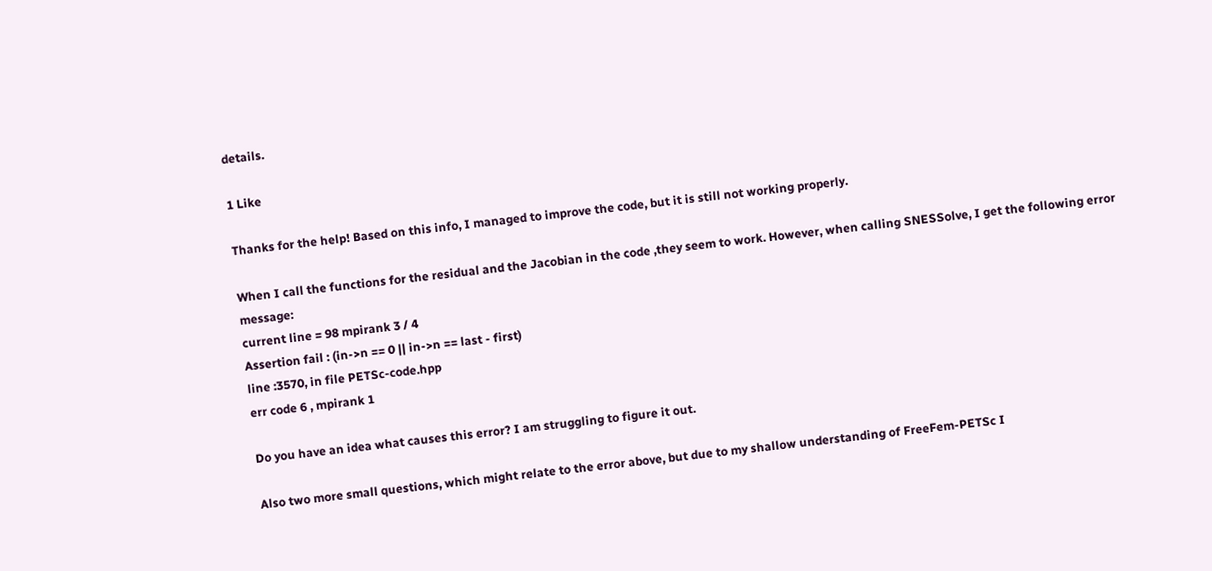details.

1 Like

Thanks for the help! Based on this info, I managed to improve the code, but it is still not working properly.

When I call the functions for the residual and the Jacobian in the code ,they seem to work. However, when calling SNESSolve, I get the following error message:
current line = 98 mpirank 3 / 4
Assertion fail : (in->n == 0 || in->n == last - first)
line :3570, in file PETSc-code.hpp
err code 6 , mpirank 1

Do you have an idea what causes this error? I am struggling to figure it out.

Also two more small questions, which might relate to the error above, but due to my shallow understanding of FreeFem-PETSc I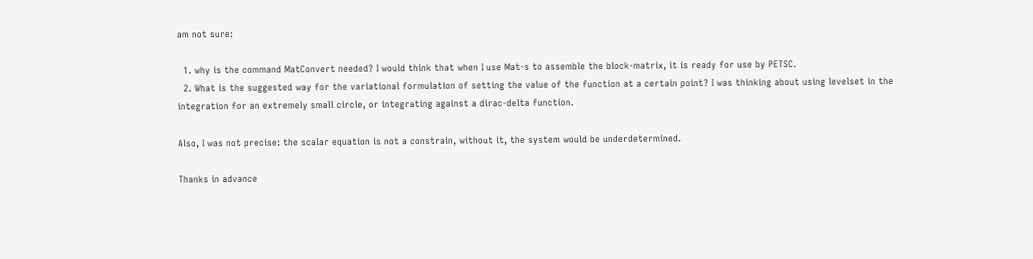am not sure:

  1. why is the command MatConvert needed? I would think that when I use Mat-s to assemble the block-matrix, it is ready for use by PETSC.
  2. What is the suggested way for the variational formulation of setting the value of the function at a certain point? I was thinking about using levelset in the integration for an extremely small circle, or integrating against a dirac-delta function.

Also, I was not precise: the scalar equation is not a constrain, without it, the system would be underdetermined.

Thanks in advance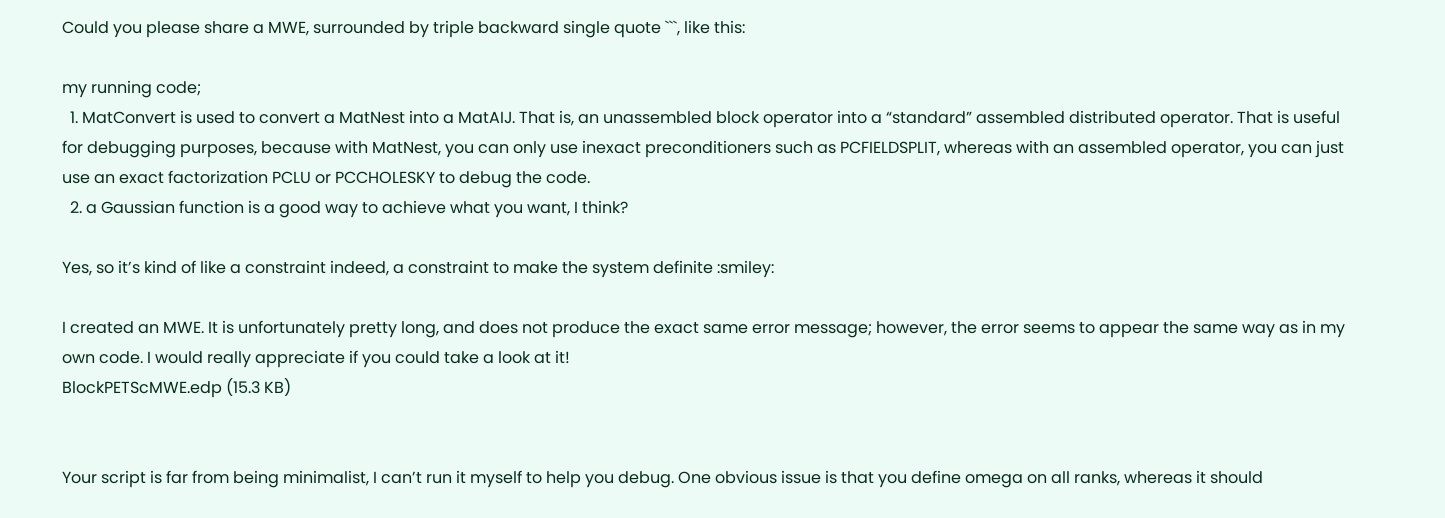Could you please share a MWE, surrounded by triple backward single quote ```, like this:

my running code;
  1. MatConvert is used to convert a MatNest into a MatAIJ. That is, an unassembled block operator into a “standard” assembled distributed operator. That is useful for debugging purposes, because with MatNest, you can only use inexact preconditioners such as PCFIELDSPLIT, whereas with an assembled operator, you can just use an exact factorization PCLU or PCCHOLESKY to debug the code.
  2. a Gaussian function is a good way to achieve what you want, I think?

Yes, so it’s kind of like a constraint indeed, a constraint to make the system definite :smiley:

I created an MWE. It is unfortunately pretty long, and does not produce the exact same error message; however, the error seems to appear the same way as in my own code. I would really appreciate if you could take a look at it!
BlockPETScMWE.edp (15.3 KB)


Your script is far from being minimalist, I can’t run it myself to help you debug. One obvious issue is that you define omega on all ranks, whereas it should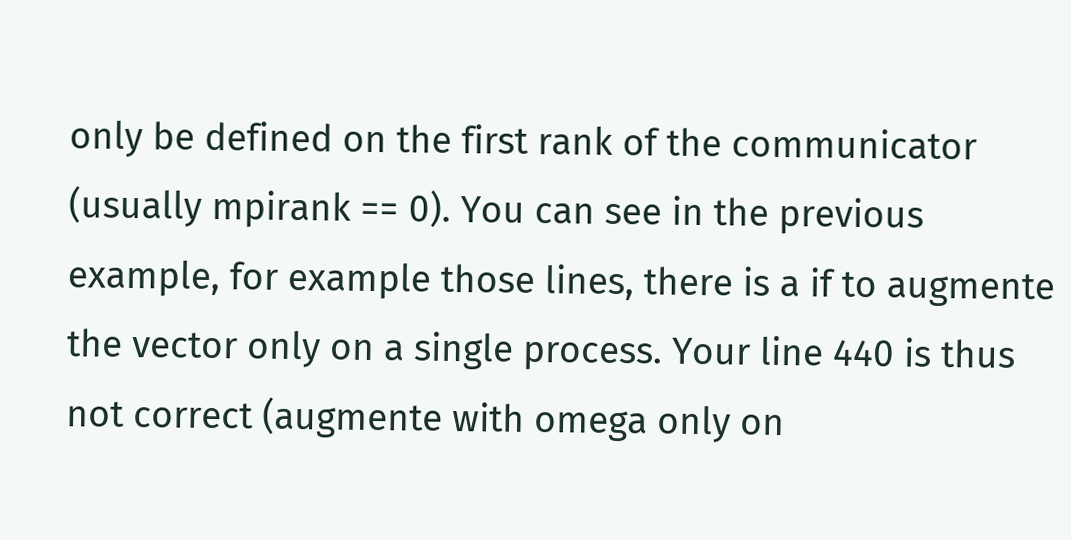only be defined on the first rank of the communicator (usually mpirank == 0). You can see in the previous example, for example those lines, there is a if to augmente the vector only on a single process. Your line 440 is thus not correct (augmente with omega only on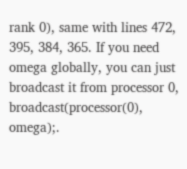rank 0), same with lines 472, 395, 384, 365. If you need omega globally, you can just broadcast it from processor 0, broadcast(processor(0), omega);.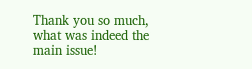Thank you so much, what was indeed the main issue!